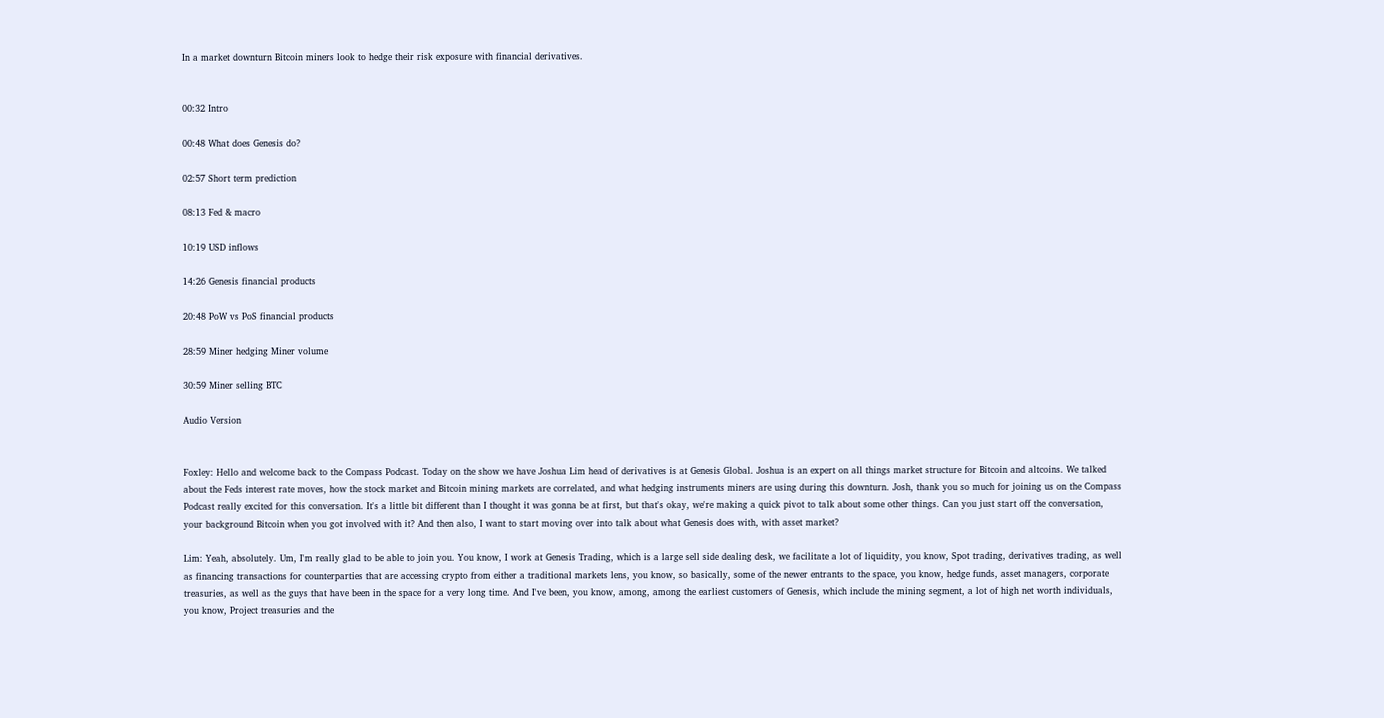In a market downturn Bitcoin miners look to hedge their risk exposure with financial derivatives.


00:32 Intro

00:48 What does Genesis do?

02:57 Short term prediction

08:13 Fed & macro

10:19 USD inflows

14:26 Genesis financial products

20:48 PoW vs PoS financial products

28:59 Miner hedging Miner volume

30:59 Miner selling BTC

Audio Version


Foxley: Hello and welcome back to the Compass Podcast. Today on the show we have Joshua Lim head of derivatives is at Genesis Global. Joshua is an expert on all things market structure for Bitcoin and altcoins. We talked about the Feds interest rate moves, how the stock market and Bitcoin mining markets are correlated, and what hedging instruments miners are using during this downturn. Josh, thank you so much for joining us on the Compass Podcast really excited for this conversation. It's a little bit different than I thought it was gonna be at first, but that's okay, we're making a quick pivot to talk about some other things. Can you just start off the conversation, your background Bitcoin when you got involved with it? And then also, I want to start moving over into talk about what Genesis does with, with asset market?

Lim: Yeah, absolutely. Um, I'm really glad to be able to join you. You know, I work at Genesis Trading, which is a large sell side dealing desk, we facilitate a lot of liquidity, you know, Spot trading, derivatives trading, as well as financing transactions for counterparties that are accessing crypto from either a traditional markets lens, you know, so basically, some of the newer entrants to the space, you know, hedge funds, asset managers, corporate treasuries, as well as the guys that have been in the space for a very long time. And I've been, you know, among, among the earliest customers of Genesis, which include the mining segment, a lot of high net worth individuals, you know, Project treasuries and the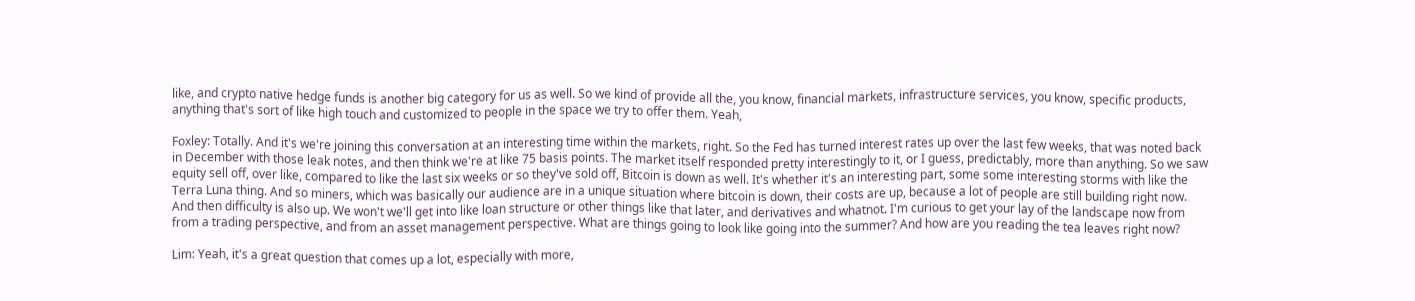like, and crypto native hedge funds is another big category for us as well. So we kind of provide all the, you know, financial markets, infrastructure services, you know, specific products, anything that's sort of like high touch and customized to people in the space we try to offer them. Yeah,

Foxley: Totally. And it's we're joining this conversation at an interesting time within the markets, right. So the Fed has turned interest rates up over the last few weeks, that was noted back in December with those leak notes, and then think we're at like 75 basis points. The market itself responded pretty interestingly to it, or I guess, predictably, more than anything. So we saw equity sell off, over like, compared to like the last six weeks or so they've sold off, Bitcoin is down as well. It's whether it's an interesting part, some some interesting storms with like the Terra Luna thing. And so miners, which was basically our audience are in a unique situation where bitcoin is down, their costs are up, because a lot of people are still building right now. And then difficulty is also up. We won't we'll get into like loan structure or other things like that later, and derivatives and whatnot. I'm curious to get your lay of the landscape now from from a trading perspective, and from an asset management perspective. What are things going to look like going into the summer? And how are you reading the tea leaves right now?

Lim: Yeah, it's a great question that comes up a lot, especially with more,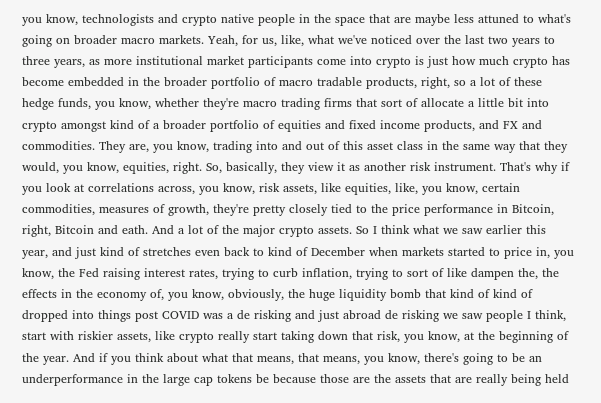you know, technologists and crypto native people in the space that are maybe less attuned to what's going on broader macro markets. Yeah, for us, like, what we've noticed over the last two years to three years, as more institutional market participants come into crypto is just how much crypto has become embedded in the broader portfolio of macro tradable products, right, so a lot of these hedge funds, you know, whether they're macro trading firms that sort of allocate a little bit into crypto amongst kind of a broader portfolio of equities and fixed income products, and FX and commodities. They are, you know, trading into and out of this asset class in the same way that they would, you know, equities, right. So, basically, they view it as another risk instrument. That's why if you look at correlations across, you know, risk assets, like equities, like, you know, certain commodities, measures of growth, they're pretty closely tied to the price performance in Bitcoin, right, Bitcoin and eath. And a lot of the major crypto assets. So I think what we saw earlier this year, and just kind of stretches even back to kind of December when markets started to price in, you know, the Fed raising interest rates, trying to curb inflation, trying to sort of like dampen the, the effects in the economy of, you know, obviously, the huge liquidity bomb that kind of kind of dropped into things post COVID was a de risking and just abroad de risking we saw people I think, start with riskier assets, like crypto really start taking down that risk, you know, at the beginning of the year. And if you think about what that means, that means, you know, there's going to be an underperformance in the large cap tokens be because those are the assets that are really being held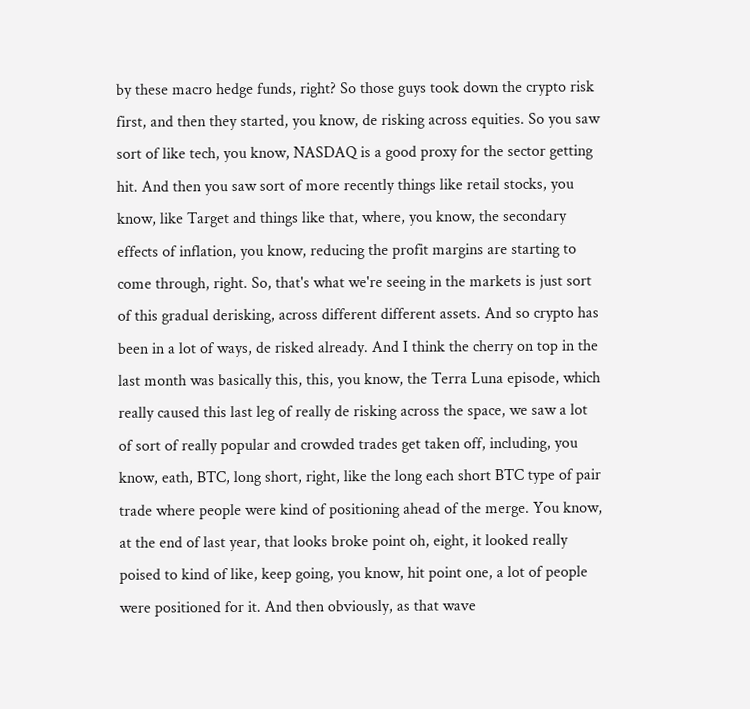by these macro hedge funds, right? So those guys took down the crypto risk first, and then they started, you know, de risking across equities. So you saw sort of like tech, you know, NASDAQ is a good proxy for the sector getting hit. And then you saw sort of more recently things like retail stocks, you know, like Target and things like that, where, you know, the secondary effects of inflation, you know, reducing the profit margins are starting to come through, right. So, that's what we're seeing in the markets is just sort of this gradual derisking, across different different assets. And so crypto has been in a lot of ways, de risked already. And I think the cherry on top in the last month was basically this, this, you know, the Terra Luna episode, which really caused this last leg of really de risking across the space, we saw a lot of sort of really popular and crowded trades get taken off, including, you know, eath, BTC, long short, right, like the long each short BTC type of pair trade where people were kind of positioning ahead of the merge. You know, at the end of last year, that looks broke point oh, eight, it looked really poised to kind of like, keep going, you know, hit point one, a lot of people were positioned for it. And then obviously, as that wave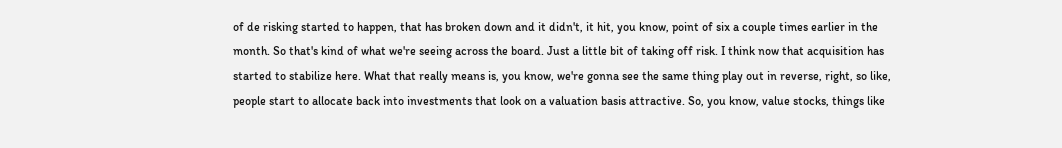of de risking started to happen, that has broken down and it didn't, it hit, you know, point of six a couple times earlier in the month. So that's kind of what we're seeing across the board. Just a little bit of taking off risk. I think now that acquisition has started to stabilize here. What that really means is, you know, we're gonna see the same thing play out in reverse, right, so like, people start to allocate back into investments that look on a valuation basis attractive. So, you know, value stocks, things like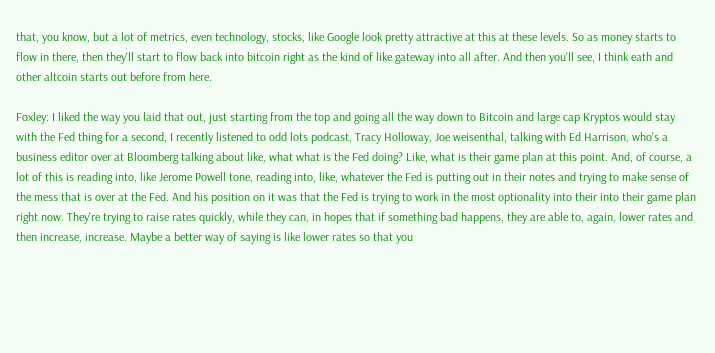that, you know, but a lot of metrics, even technology, stocks, like Google look pretty attractive at this at these levels. So as money starts to flow in there, then they'll start to flow back into bitcoin right as the kind of like gateway into all after. And then you'll see, I think eath and other altcoin starts out before from here.

Foxley: I liked the way you laid that out, just starting from the top and going all the way down to Bitcoin and large cap Kryptos would stay with the Fed thing for a second, I recently listened to odd lots podcast, Tracy Holloway, Joe weisenthal, talking with Ed Harrison, who's a business editor over at Bloomberg talking about like, what what is the Fed doing? Like, what is their game plan at this point. And, of course, a lot of this is reading into, like Jerome Powell tone, reading into, like, whatever the Fed is putting out in their notes and trying to make sense of the mess that is over at the Fed. And his position on it was that the Fed is trying to work in the most optionality into their into their game plan right now. They're trying to raise rates quickly, while they can, in hopes that if something bad happens, they are able to, again, lower rates and then increase, increase. Maybe a better way of saying is like lower rates so that you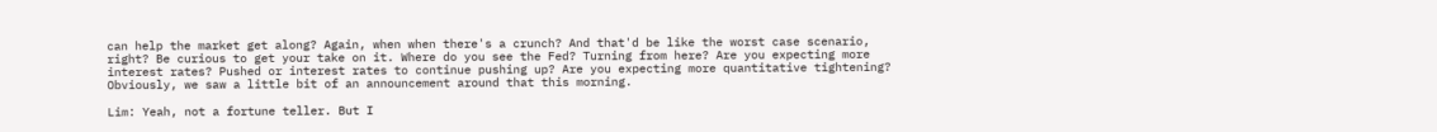can help the market get along? Again, when when there's a crunch? And that'd be like the worst case scenario, right? Be curious to get your take on it. Where do you see the Fed? Turning from here? Are you expecting more interest rates? Pushed or interest rates to continue pushing up? Are you expecting more quantitative tightening? Obviously, we saw a little bit of an announcement around that this morning.

Lim: Yeah, not a fortune teller. But I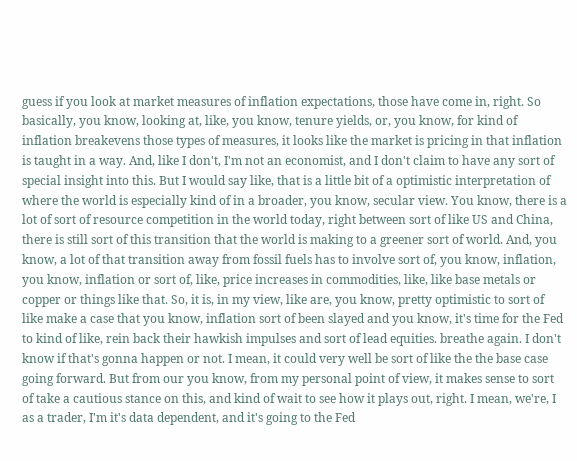guess if you look at market measures of inflation expectations, those have come in, right. So basically, you know, looking at, like, you know, tenure yields, or, you know, for kind of inflation breakevens those types of measures, it looks like the market is pricing in that inflation is taught in a way. And, like I don't, I'm not an economist, and I don't claim to have any sort of special insight into this. But I would say like, that is a little bit of a optimistic interpretation of where the world is especially kind of in a broader, you know, secular view. You know, there is a lot of sort of resource competition in the world today, right between sort of like US and China, there is still sort of this transition that the world is making to a greener sort of world. And, you know, a lot of that transition away from fossil fuels has to involve sort of, you know, inflation, you know, inflation or sort of, like, price increases in commodities, like, like base metals or copper or things like that. So, it is, in my view, like are, you know, pretty optimistic to sort of like make a case that you know, inflation sort of been slayed and you know, it's time for the Fed to kind of like, rein back their hawkish impulses and sort of lead equities. breathe again. I don't know if that's gonna happen or not. I mean, it could very well be sort of like the the base case going forward. But from our you know, from my personal point of view, it makes sense to sort of take a cautious stance on this, and kind of wait to see how it plays out, right. I mean, we're, I as a trader, I'm it's data dependent, and it's going to the Fed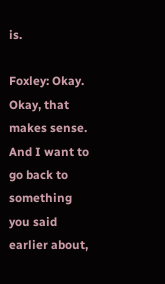is.

Foxley: Okay. Okay, that makes sense. And I want to go back to something you said earlier about,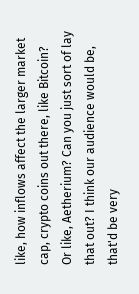like, how inflows affect the larger market cap, crypto coins out there, like Bitcoin? Or like, Aetherium? Can you just sort of lay that out? I think our audience would be, that'd be very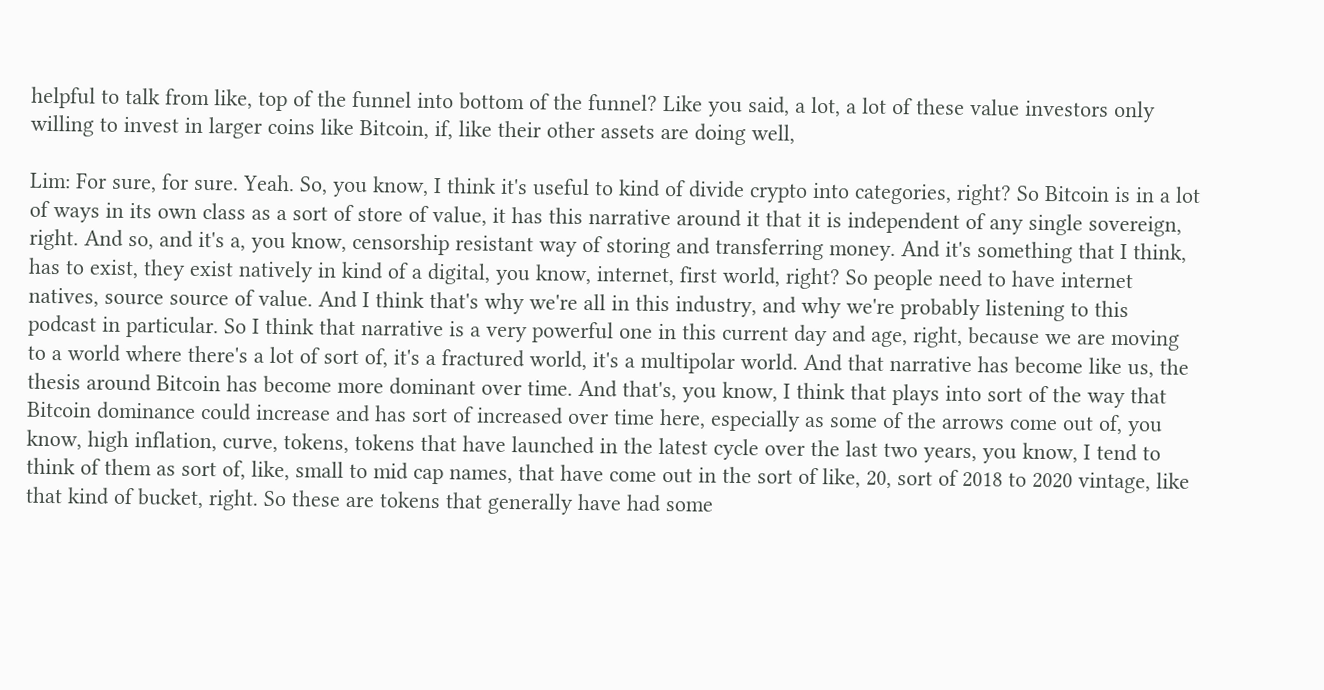helpful to talk from like, top of the funnel into bottom of the funnel? Like you said, a lot, a lot of these value investors only willing to invest in larger coins like Bitcoin, if, like their other assets are doing well,

Lim: For sure, for sure. Yeah. So, you know, I think it's useful to kind of divide crypto into categories, right? So Bitcoin is in a lot of ways in its own class as a sort of store of value, it has this narrative around it that it is independent of any single sovereign, right. And so, and it's a, you know, censorship resistant way of storing and transferring money. And it's something that I think, has to exist, they exist natively in kind of a digital, you know, internet, first world, right? So people need to have internet natives, source source of value. And I think that's why we're all in this industry, and why we're probably listening to this podcast in particular. So I think that narrative is a very powerful one in this current day and age, right, because we are moving to a world where there's a lot of sort of, it's a fractured world, it's a multipolar world. And that narrative has become like us, the thesis around Bitcoin has become more dominant over time. And that's, you know, I think that plays into sort of the way that Bitcoin dominance could increase and has sort of increased over time here, especially as some of the arrows come out of, you know, high inflation, curve, tokens, tokens that have launched in the latest cycle over the last two years, you know, I tend to think of them as sort of, like, small to mid cap names, that have come out in the sort of like, 20, sort of 2018 to 2020 vintage, like that kind of bucket, right. So these are tokens that generally have had some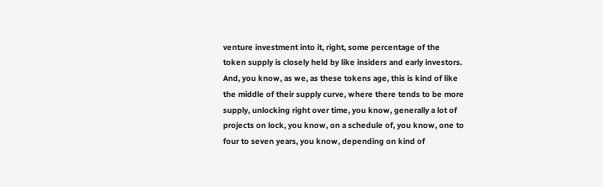venture investment into it, right, some percentage of the token supply is closely held by like insiders and early investors. And, you know, as we, as these tokens age, this is kind of like the middle of their supply curve, where there tends to be more supply, unlocking right over time, you know, generally a lot of projects on lock, you know, on a schedule of, you know, one to four to seven years, you know, depending on kind of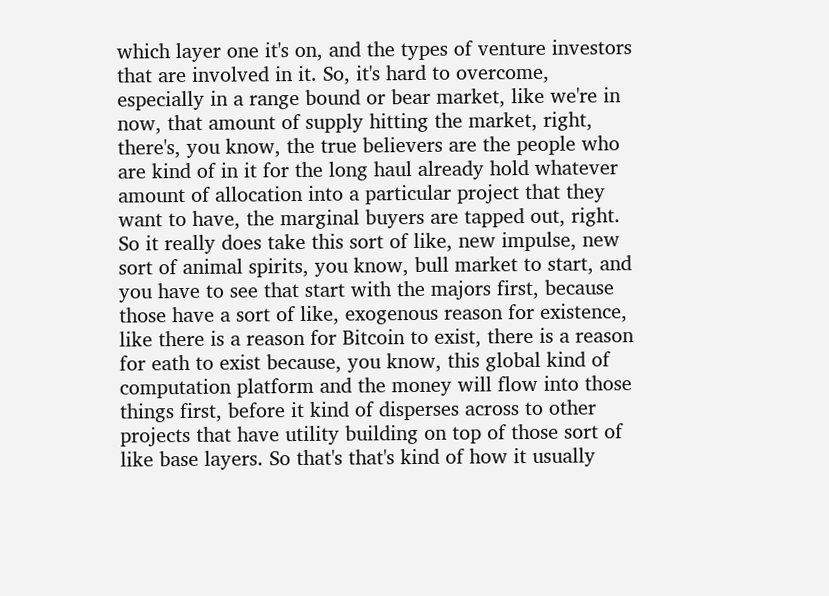which layer one it's on, and the types of venture investors that are involved in it. So, it's hard to overcome, especially in a range bound or bear market, like we're in now, that amount of supply hitting the market, right, there's, you know, the true believers are the people who are kind of in it for the long haul already hold whatever amount of allocation into a particular project that they want to have, the marginal buyers are tapped out, right. So it really does take this sort of like, new impulse, new sort of animal spirits, you know, bull market to start, and you have to see that start with the majors first, because those have a sort of like, exogenous reason for existence, like there is a reason for Bitcoin to exist, there is a reason for eath to exist because, you know, this global kind of computation platform and the money will flow into those things first, before it kind of disperses across to other projects that have utility building on top of those sort of like base layers. So that's that's kind of how it usually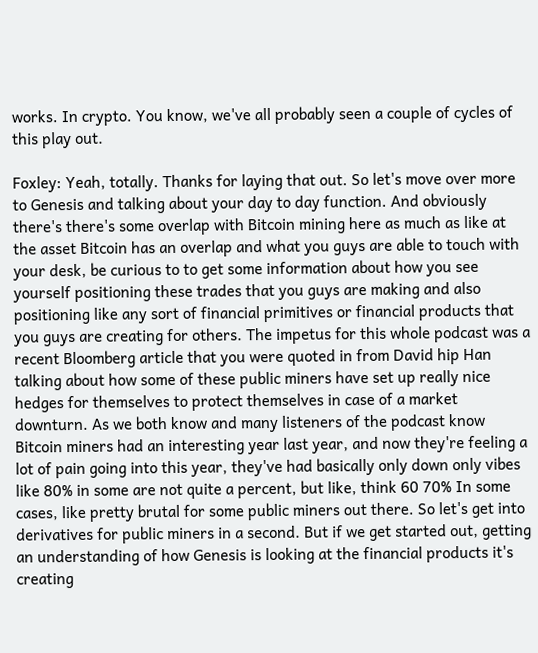works. In crypto. You know, we've all probably seen a couple of cycles of this play out.

Foxley: Yeah, totally. Thanks for laying that out. So let's move over more to Genesis and talking about your day to day function. And obviously there's there's some overlap with Bitcoin mining here as much as like at the asset Bitcoin has an overlap and what you guys are able to touch with your desk, be curious to to get some information about how you see yourself positioning these trades that you guys are making and also positioning like any sort of financial primitives or financial products that you guys are creating for others. The impetus for this whole podcast was a recent Bloomberg article that you were quoted in from David hip Han talking about how some of these public miners have set up really nice hedges for themselves to protect themselves in case of a market downturn. As we both know and many listeners of the podcast know Bitcoin miners had an interesting year last year, and now they're feeling a lot of pain going into this year, they've had basically only down only vibes like 80% in some are not quite a percent, but like, think 60 70% In some cases, like pretty brutal for some public miners out there. So let's get into derivatives for public miners in a second. But if we get started out, getting an understanding of how Genesis is looking at the financial products it's creating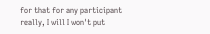for that for any participant really, I will I won't put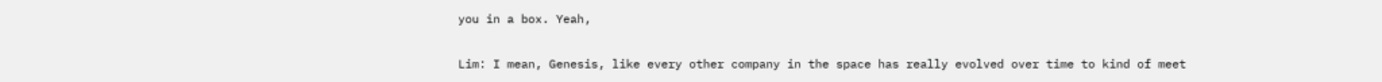you in a box. Yeah,

Lim: I mean, Genesis, like every other company in the space has really evolved over time to kind of meet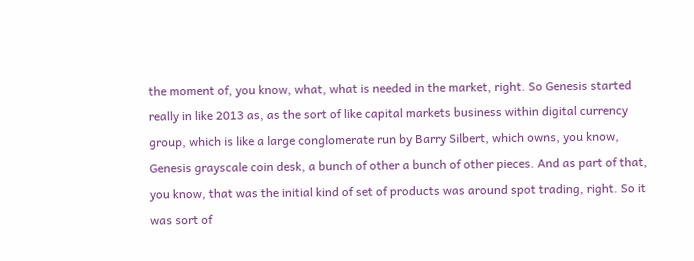the moment of, you know, what, what is needed in the market, right. So Genesis started really in like 2013 as, as the sort of like capital markets business within digital currency group, which is like a large conglomerate run by Barry Silbert, which owns, you know, Genesis grayscale coin desk, a bunch of other a bunch of other pieces. And as part of that, you know, that was the initial kind of set of products was around spot trading, right. So it was sort of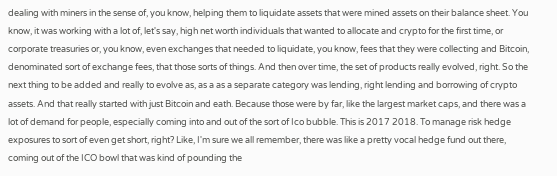dealing with miners in the sense of, you know, helping them to liquidate assets that were mined assets on their balance sheet. You know, it was working with a lot of, let's say, high net worth individuals that wanted to allocate and crypto for the first time, or corporate treasuries or, you know, even exchanges that needed to liquidate, you know, fees that they were collecting and Bitcoin, denominated sort of exchange fees, that those sorts of things. And then over time, the set of products really evolved, right. So the next thing to be added and really to evolve as, as a as a separate category was lending, right lending and borrowing of crypto assets. And that really started with just Bitcoin and eath. Because those were by far, like the largest market caps, and there was a lot of demand for people, especially coming into and out of the sort of Ico bubble. This is 2017 2018. To manage risk hedge exposures to sort of even get short, right? Like, I'm sure we all remember, there was like a pretty vocal hedge fund out there, coming out of the ICO bowl that was kind of pounding the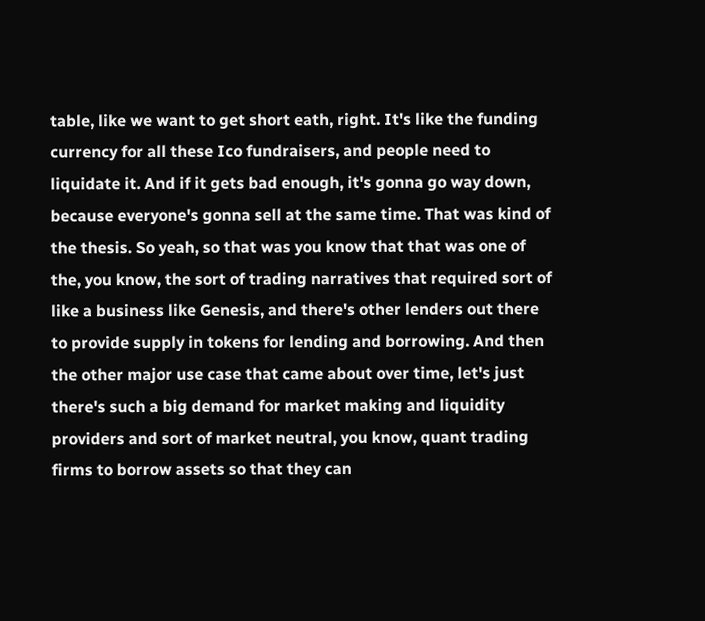table, like we want to get short eath, right. It's like the funding currency for all these Ico fundraisers, and people need to liquidate it. And if it gets bad enough, it's gonna go way down, because everyone's gonna sell at the same time. That was kind of the thesis. So yeah, so that was you know that that was one of the, you know, the sort of trading narratives that required sort of like a business like Genesis, and there's other lenders out there to provide supply in tokens for lending and borrowing. And then the other major use case that came about over time, let's just there's such a big demand for market making and liquidity providers and sort of market neutral, you know, quant trading firms to borrow assets so that they can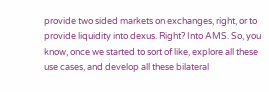provide two sided markets on exchanges, right, or to provide liquidity into dexus. Right? Into AMS. So, you know, once we started to sort of like, explore all these use cases, and develop all these bilateral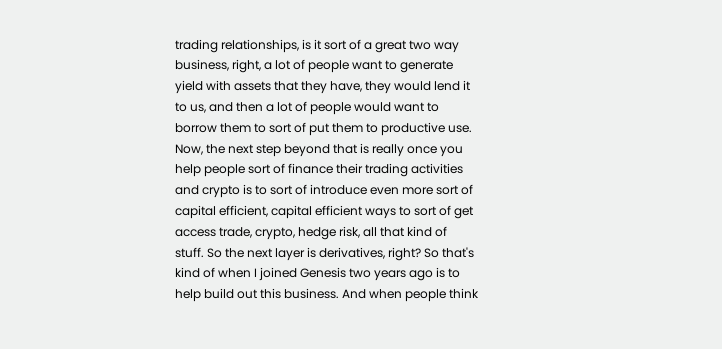trading relationships, is it sort of a great two way business, right, a lot of people want to generate yield with assets that they have, they would lend it to us, and then a lot of people would want to borrow them to sort of put them to productive use. Now, the next step beyond that is really once you help people sort of finance their trading activities and crypto is to sort of introduce even more sort of capital efficient, capital efficient ways to sort of get access trade, crypto, hedge risk, all that kind of stuff. So the next layer is derivatives, right? So that's kind of when I joined Genesis two years ago is to help build out this business. And when people think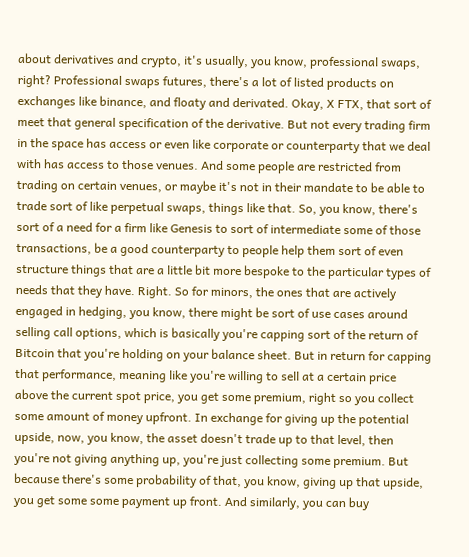about derivatives and crypto, it's usually, you know, professional swaps, right? Professional swaps futures, there's a lot of listed products on exchanges like binance, and floaty and derivated. Okay, X FTX, that sort of meet that general specification of the derivative. But not every trading firm in the space has access or even like corporate or counterparty that we deal with has access to those venues. And some people are restricted from trading on certain venues, or maybe it's not in their mandate to be able to trade sort of like perpetual swaps, things like that. So, you know, there's sort of a need for a firm like Genesis to sort of intermediate some of those transactions, be a good counterparty to people help them sort of even structure things that are a little bit more bespoke to the particular types of needs that they have. Right. So for minors, the ones that are actively engaged in hedging, you know, there might be sort of use cases around selling call options, which is basically you're capping sort of the return of Bitcoin that you're holding on your balance sheet. But in return for capping that performance, meaning like you're willing to sell at a certain price above the current spot price, you get some premium, right so you collect some amount of money upfront. In exchange for giving up the potential upside, now, you know, the asset doesn't trade up to that level, then you're not giving anything up, you're just collecting some premium. But because there's some probability of that, you know, giving up that upside, you get some some payment up front. And similarly, you can buy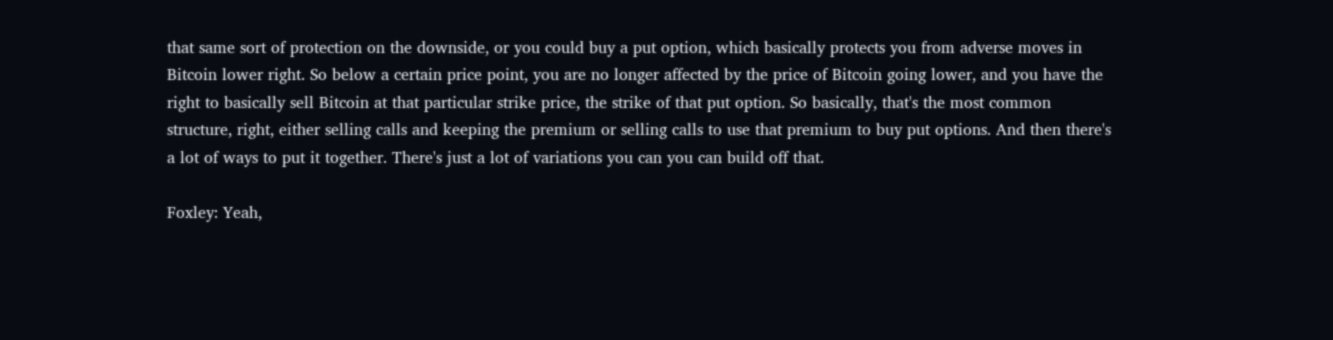that same sort of protection on the downside, or you could buy a put option, which basically protects you from adverse moves in Bitcoin lower right. So below a certain price point, you are no longer affected by the price of Bitcoin going lower, and you have the right to basically sell Bitcoin at that particular strike price, the strike of that put option. So basically, that's the most common structure, right, either selling calls and keeping the premium or selling calls to use that premium to buy put options. And then there's a lot of ways to put it together. There's just a lot of variations you can you can build off that.

Foxley: Yeah,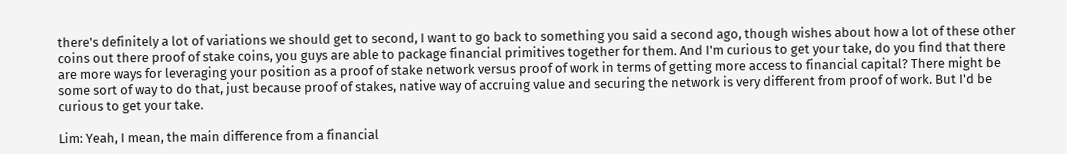there's definitely a lot of variations we should get to second, I want to go back to something you said a second ago, though wishes about how a lot of these other coins out there proof of stake coins, you guys are able to package financial primitives together for them. And I'm curious to get your take, do you find that there are more ways for leveraging your position as a proof of stake network versus proof of work in terms of getting more access to financial capital? There might be some sort of way to do that, just because proof of stakes, native way of accruing value and securing the network is very different from proof of work. But I'd be curious to get your take.

Lim: Yeah, I mean, the main difference from a financial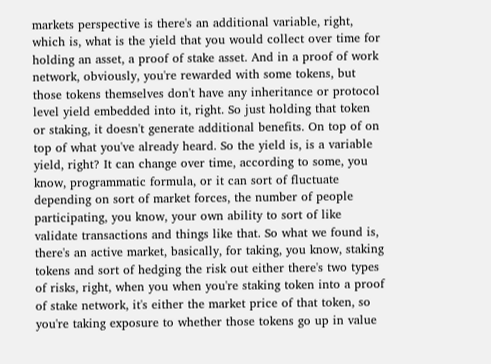markets perspective is there's an additional variable, right, which is, what is the yield that you would collect over time for holding an asset, a proof of stake asset. And in a proof of work network, obviously, you're rewarded with some tokens, but those tokens themselves don't have any inheritance or protocol level yield embedded into it, right. So just holding that token or staking, it doesn't generate additional benefits. On top of on top of what you've already heard. So the yield is, is a variable yield, right? It can change over time, according to some, you know, programmatic formula, or it can sort of fluctuate depending on sort of market forces, the number of people participating, you know, your own ability to sort of like validate transactions and things like that. So what we found is, there's an active market, basically, for taking, you know, staking tokens and sort of hedging the risk out either there's two types of risks, right, when you when you're staking token into a proof of stake network, it's either the market price of that token, so you're taking exposure to whether those tokens go up in value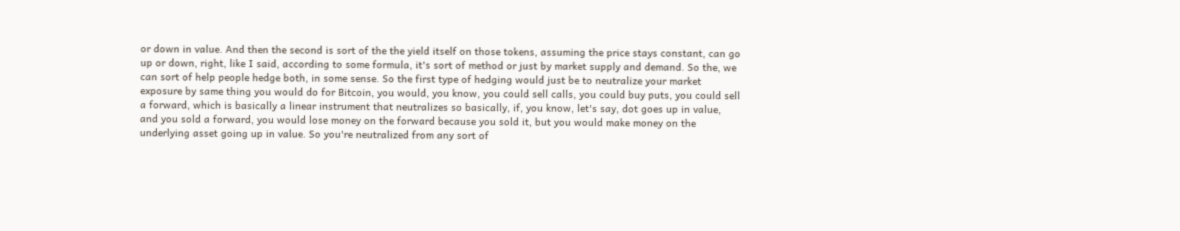or down in value. And then the second is sort of the the yield itself on those tokens, assuming the price stays constant, can go up or down, right, like I said, according to some formula, it's sort of method or just by market supply and demand. So the, we can sort of help people hedge both, in some sense. So the first type of hedging would just be to neutralize your market exposure by same thing you would do for Bitcoin, you would, you know, you could sell calls, you could buy puts, you could sell a forward, which is basically a linear instrument that neutralizes so basically, if, you know, let's say, dot goes up in value, and you sold a forward, you would lose money on the forward because you sold it, but you would make money on the underlying asset going up in value. So you're neutralized from any sort of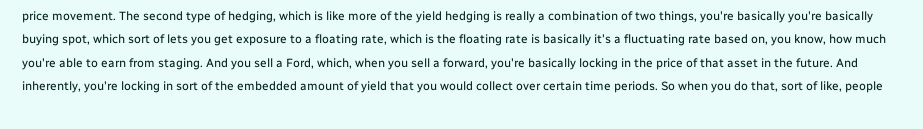price movement. The second type of hedging, which is like more of the yield hedging is really a combination of two things, you're basically you're basically buying spot, which sort of lets you get exposure to a floating rate, which is the floating rate is basically it's a fluctuating rate based on, you know, how much you're able to earn from staging. And you sell a Ford, which, when you sell a forward, you're basically locking in the price of that asset in the future. And inherently, you're locking in sort of the embedded amount of yield that you would collect over certain time periods. So when you do that, sort of like, people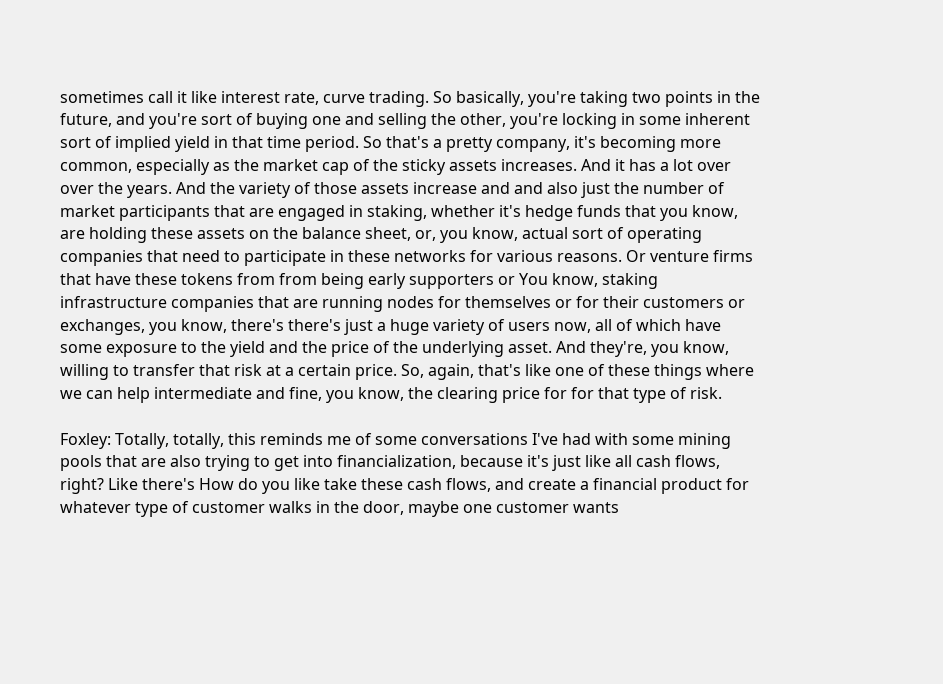sometimes call it like interest rate, curve trading. So basically, you're taking two points in the future, and you're sort of buying one and selling the other, you're locking in some inherent sort of implied yield in that time period. So that's a pretty company, it's becoming more common, especially as the market cap of the sticky assets increases. And it has a lot over over the years. And the variety of those assets increase and and also just the number of market participants that are engaged in staking, whether it's hedge funds that you know, are holding these assets on the balance sheet, or, you know, actual sort of operating companies that need to participate in these networks for various reasons. Or venture firms that have these tokens from from being early supporters or You know, staking infrastructure companies that are running nodes for themselves or for their customers or exchanges, you know, there's there's just a huge variety of users now, all of which have some exposure to the yield and the price of the underlying asset. And they're, you know, willing to transfer that risk at a certain price. So, again, that's like one of these things where we can help intermediate and fine, you know, the clearing price for for that type of risk.

Foxley: Totally, totally, this reminds me of some conversations I've had with some mining pools that are also trying to get into financialization, because it's just like all cash flows, right? Like there's How do you like take these cash flows, and create a financial product for whatever type of customer walks in the door, maybe one customer wants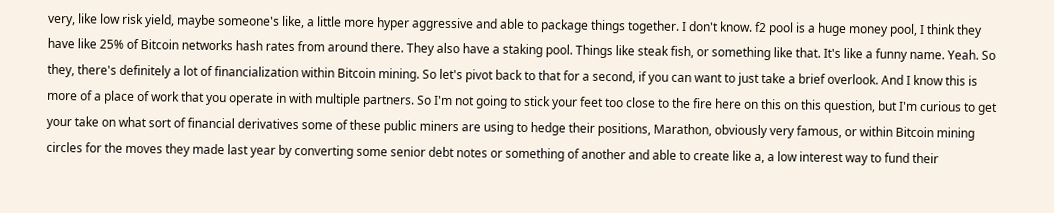very, like low risk yield, maybe someone's like, a little more hyper aggressive and able to package things together. I don't know. f2 pool is a huge money pool, I think they have like 25% of Bitcoin networks hash rates from around there. They also have a staking pool. Things like steak fish, or something like that. It's like a funny name. Yeah. So they, there's definitely a lot of financialization within Bitcoin mining. So let's pivot back to that for a second, if you can want to just take a brief overlook. And I know this is more of a place of work that you operate in with multiple partners. So I'm not going to stick your feet too close to the fire here on this on this question, but I'm curious to get your take on what sort of financial derivatives some of these public miners are using to hedge their positions, Marathon, obviously very famous, or within Bitcoin mining circles for the moves they made last year by converting some senior debt notes or something of another and able to create like a, a low interest way to fund their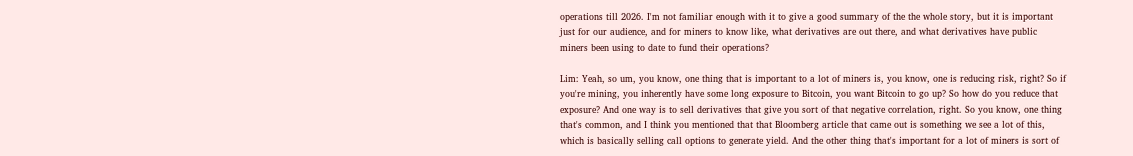operations till 2026. I'm not familiar enough with it to give a good summary of the the whole story, but it is important just for our audience, and for miners to know like, what derivatives are out there, and what derivatives have public miners been using to date to fund their operations?

Lim: Yeah, so um, you know, one thing that is important to a lot of miners is, you know, one is reducing risk, right? So if you're mining, you inherently have some long exposure to Bitcoin, you want Bitcoin to go up? So how do you reduce that exposure? And one way is to sell derivatives that give you sort of that negative correlation, right. So you know, one thing that's common, and I think you mentioned that that Bloomberg article that came out is something we see a lot of this, which is basically selling call options to generate yield. And the other thing that's important for a lot of miners is sort of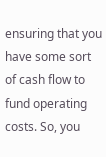ensuring that you have some sort of cash flow to fund operating costs. So, you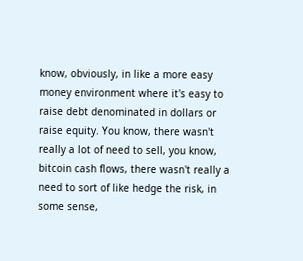know, obviously, in like a more easy money environment where it's easy to raise debt denominated in dollars or raise equity. You know, there wasn't really a lot of need to sell, you know, bitcoin cash flows, there wasn't really a need to sort of like hedge the risk, in some sense,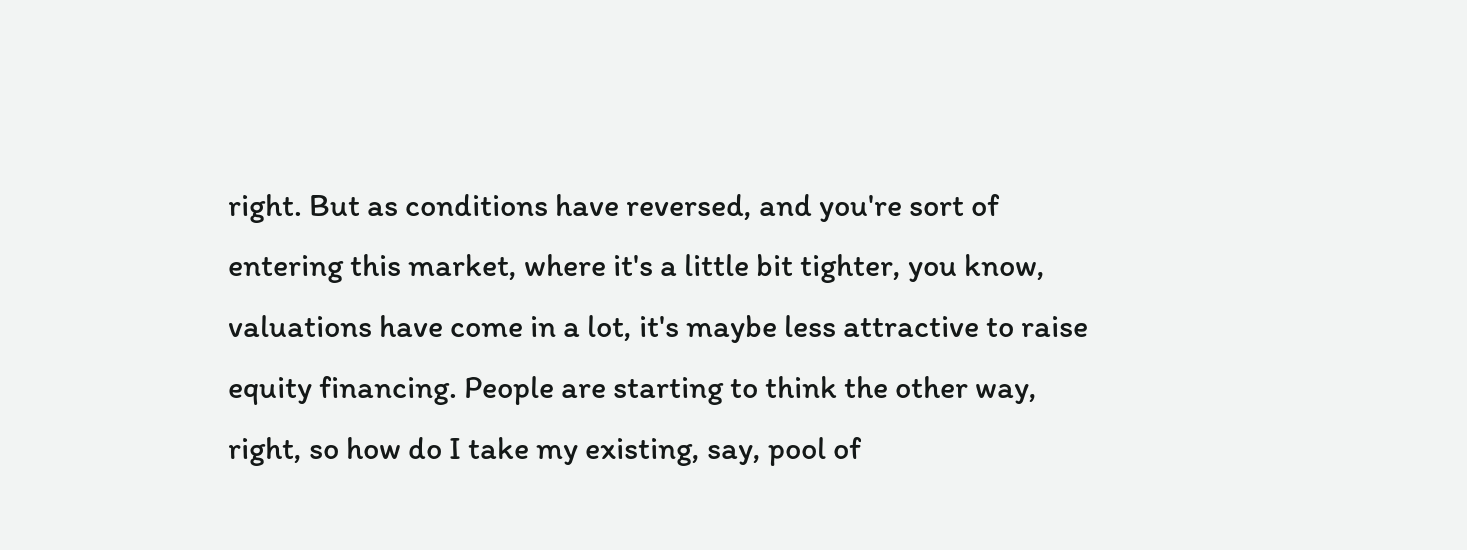right. But as conditions have reversed, and you're sort of entering this market, where it's a little bit tighter, you know, valuations have come in a lot, it's maybe less attractive to raise equity financing. People are starting to think the other way, right, so how do I take my existing, say, pool of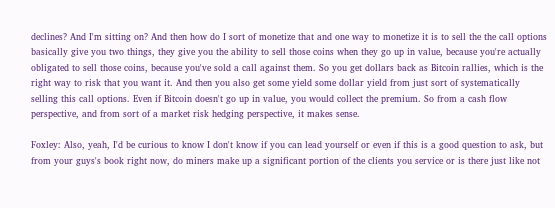declines? And I'm sitting on? And then how do I sort of monetize that and one way to monetize it is to sell the the call options basically give you two things, they give you the ability to sell those coins when they go up in value, because you're actually obligated to sell those coins, because you've sold a call against them. So you get dollars back as Bitcoin rallies, which is the right way to risk that you want it. And then you also get some yield some dollar yield from just sort of systematically selling this call options. Even if Bitcoin doesn't go up in value, you would collect the premium. So from a cash flow perspective, and from sort of a market risk hedging perspective, it makes sense.

Foxley: Also, yeah, I'd be curious to know I don't know if you can lead yourself or even if this is a good question to ask, but from your guys's book right now, do miners make up a significant portion of the clients you service or is there just like not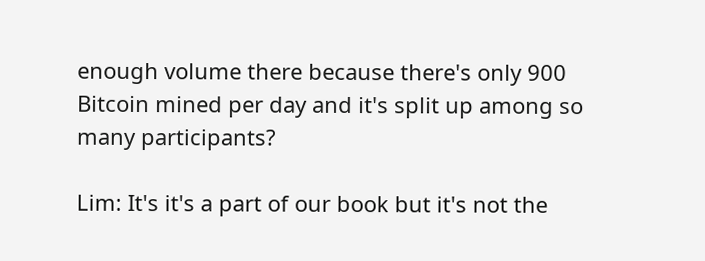enough volume there because there's only 900 Bitcoin mined per day and it's split up among so many participants?

Lim: It's it's a part of our book but it's not the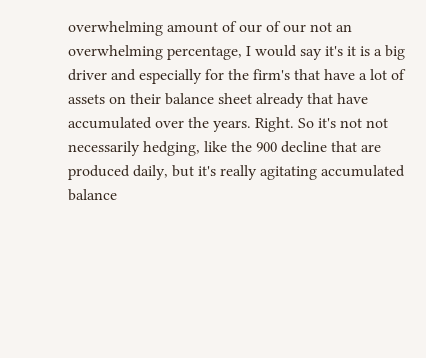overwhelming amount of our of our not an overwhelming percentage, I would say it's it is a big driver and especially for the firm's that have a lot of assets on their balance sheet already that have accumulated over the years. Right. So it's not not necessarily hedging, like the 900 decline that are produced daily, but it's really agitating accumulated balance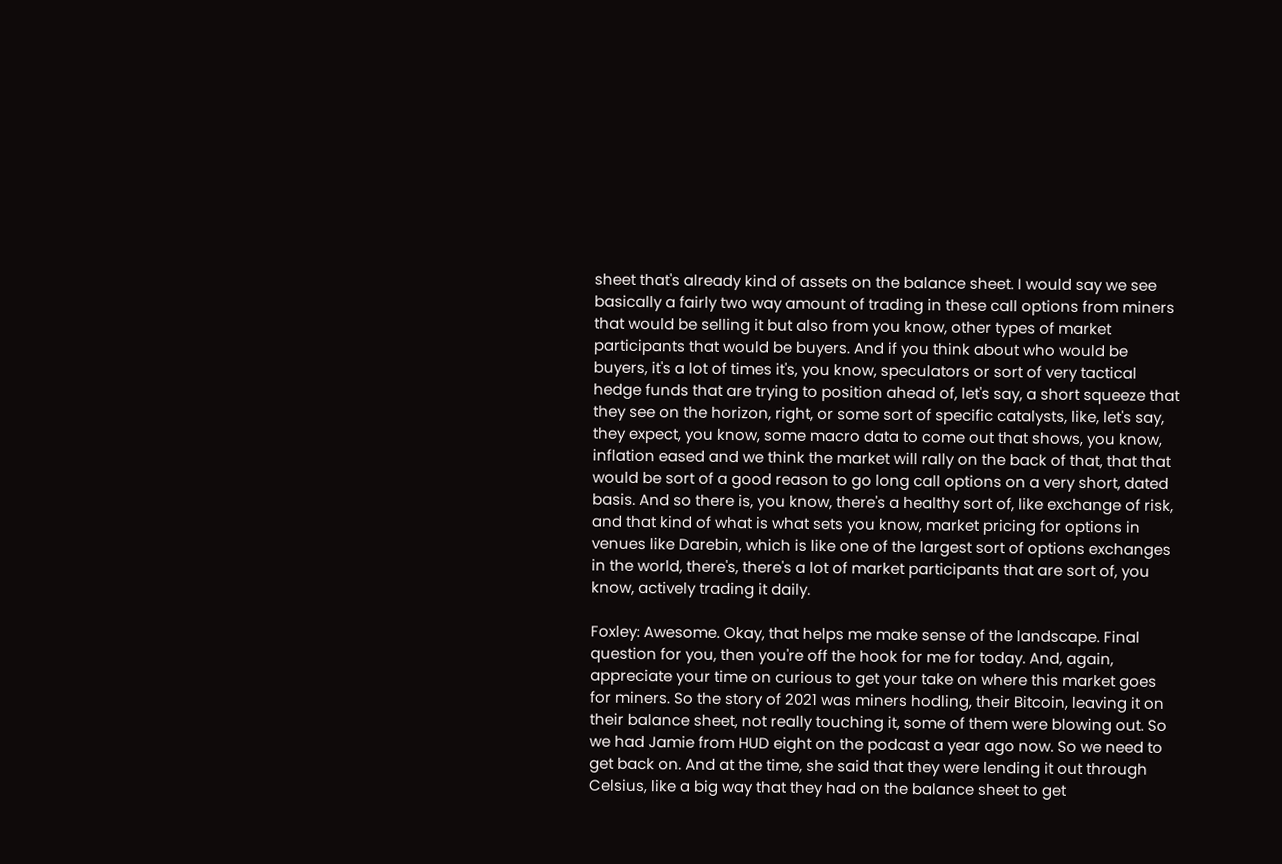sheet that's already kind of assets on the balance sheet. I would say we see basically a fairly two way amount of trading in these call options from miners that would be selling it but also from you know, other types of market participants that would be buyers. And if you think about who would be buyers, it's a lot of times it's, you know, speculators or sort of very tactical hedge funds that are trying to position ahead of, let's say, a short squeeze that they see on the horizon, right, or some sort of specific catalysts, like, let's say, they expect, you know, some macro data to come out that shows, you know, inflation eased and we think the market will rally on the back of that, that that would be sort of a good reason to go long call options on a very short, dated basis. And so there is, you know, there's a healthy sort of, like exchange of risk, and that kind of what is what sets you know, market pricing for options in venues like Darebin, which is like one of the largest sort of options exchanges in the world, there's, there's a lot of market participants that are sort of, you know, actively trading it daily.

Foxley: Awesome. Okay, that helps me make sense of the landscape. Final question for you, then you're off the hook for me for today. And, again, appreciate your time on curious to get your take on where this market goes for miners. So the story of 2021 was miners hodling, their Bitcoin, leaving it on their balance sheet, not really touching it, some of them were blowing out. So we had Jamie from HUD eight on the podcast a year ago now. So we need to get back on. And at the time, she said that they were lending it out through Celsius, like a big way that they had on the balance sheet to get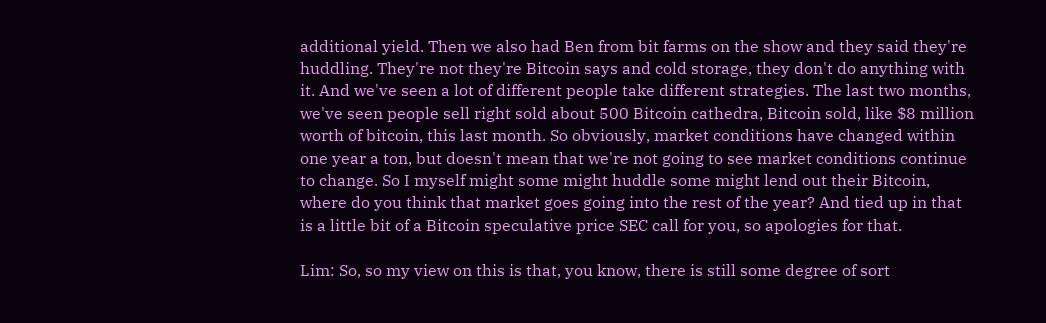additional yield. Then we also had Ben from bit farms on the show and they said they're huddling. They're not they're Bitcoin says and cold storage, they don't do anything with it. And we've seen a lot of different people take different strategies. The last two months, we've seen people sell right sold about 500 Bitcoin cathedra, Bitcoin sold, like $8 million worth of bitcoin, this last month. So obviously, market conditions have changed within one year a ton, but doesn't mean that we're not going to see market conditions continue to change. So I myself might some might huddle some might lend out their Bitcoin, where do you think that market goes going into the rest of the year? And tied up in that is a little bit of a Bitcoin speculative price SEC call for you, so apologies for that.

Lim: So, so my view on this is that, you know, there is still some degree of sort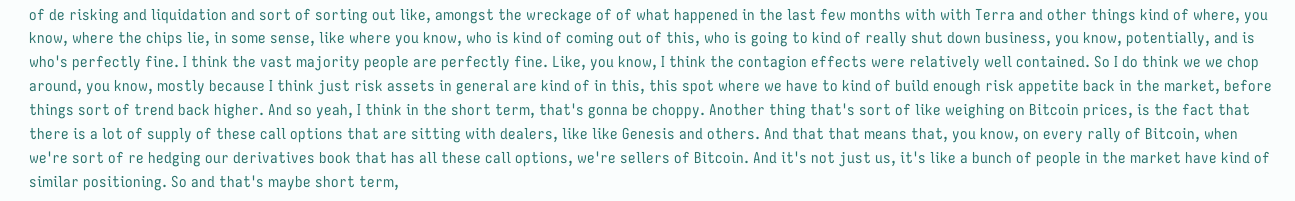of de risking and liquidation and sort of sorting out like, amongst the wreckage of of what happened in the last few months with with Terra and other things kind of where, you know, where the chips lie, in some sense, like where you know, who is kind of coming out of this, who is going to kind of really shut down business, you know, potentially, and is who's perfectly fine. I think the vast majority people are perfectly fine. Like, you know, I think the contagion effects were relatively well contained. So I do think we we chop around, you know, mostly because I think just risk assets in general are kind of in this, this spot where we have to kind of build enough risk appetite back in the market, before things sort of trend back higher. And so yeah, I think in the short term, that's gonna be choppy. Another thing that's sort of like weighing on Bitcoin prices, is the fact that there is a lot of supply of these call options that are sitting with dealers, like like Genesis and others. And that that means that, you know, on every rally of Bitcoin, when we're sort of re hedging our derivatives book that has all these call options, we're sellers of Bitcoin. And it's not just us, it's like a bunch of people in the market have kind of similar positioning. So and that's maybe short term,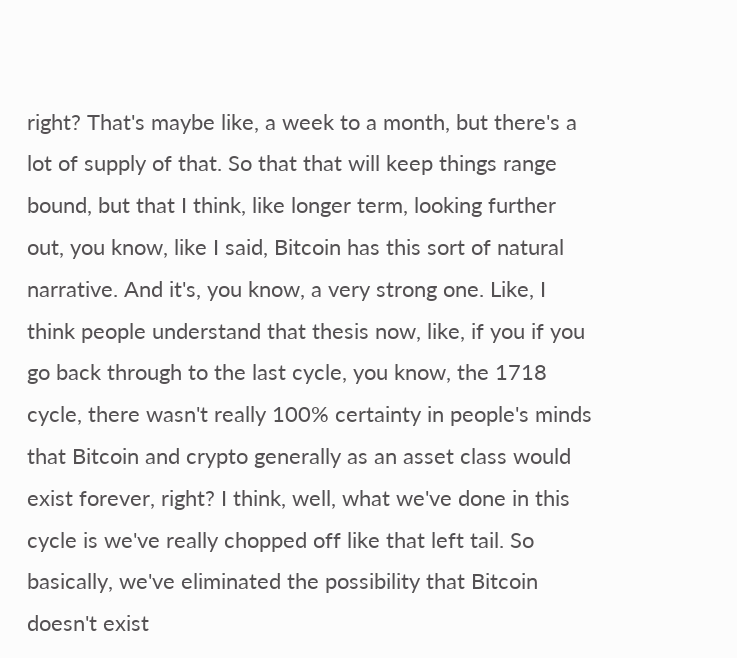right? That's maybe like, a week to a month, but there's a lot of supply of that. So that that will keep things range bound, but that I think, like longer term, looking further out, you know, like I said, Bitcoin has this sort of natural narrative. And it's, you know, a very strong one. Like, I think people understand that thesis now, like, if you if you go back through to the last cycle, you know, the 1718 cycle, there wasn't really 100% certainty in people's minds that Bitcoin and crypto generally as an asset class would exist forever, right? I think, well, what we've done in this cycle is we've really chopped off like that left tail. So basically, we've eliminated the possibility that Bitcoin doesn't exist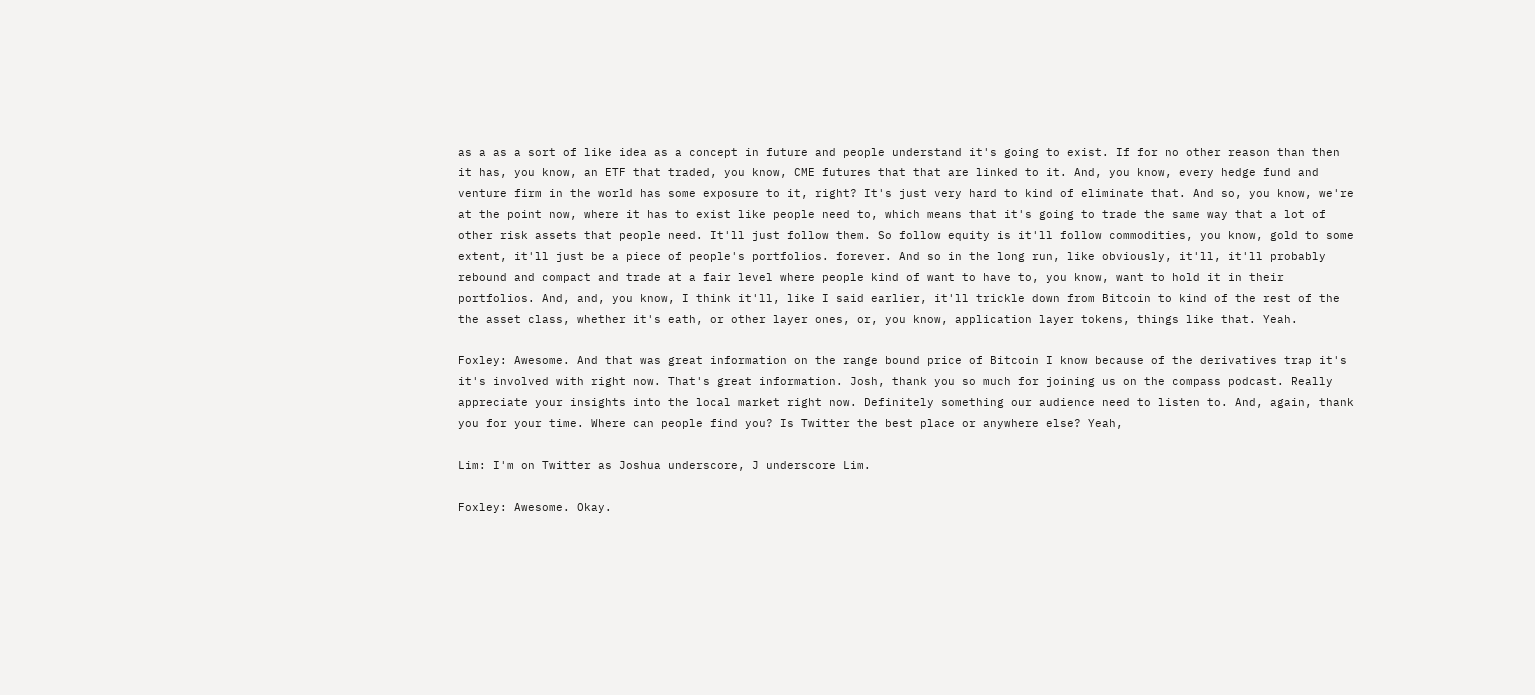as a as a sort of like idea as a concept in future and people understand it's going to exist. If for no other reason than then it has, you know, an ETF that traded, you know, CME futures that that are linked to it. And, you know, every hedge fund and venture firm in the world has some exposure to it, right? It's just very hard to kind of eliminate that. And so, you know, we're at the point now, where it has to exist like people need to, which means that it's going to trade the same way that a lot of other risk assets that people need. It'll just follow them. So follow equity is it'll follow commodities, you know, gold to some extent, it'll just be a piece of people's portfolios. forever. And so in the long run, like obviously, it'll, it'll probably rebound and compact and trade at a fair level where people kind of want to have to, you know, want to hold it in their portfolios. And, and, you know, I think it'll, like I said earlier, it'll trickle down from Bitcoin to kind of the rest of the the asset class, whether it's eath, or other layer ones, or, you know, application layer tokens, things like that. Yeah.

Foxley: Awesome. And that was great information on the range bound price of Bitcoin I know because of the derivatives trap it's it's involved with right now. That's great information. Josh, thank you so much for joining us on the compass podcast. Really appreciate your insights into the local market right now. Definitely something our audience need to listen to. And, again, thank you for your time. Where can people find you? Is Twitter the best place or anywhere else? Yeah,

Lim: I'm on Twitter as Joshua underscore, J underscore Lim.

Foxley: Awesome. Okay.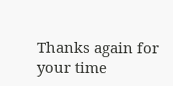Thanks again for your time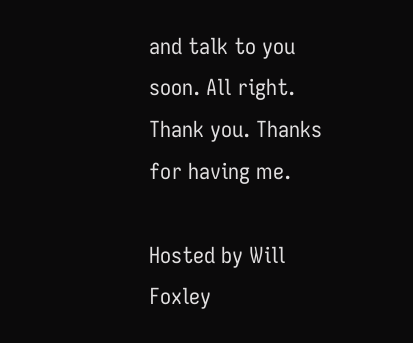and talk to you soon. All right. Thank you. Thanks for having me.

Hosted by Will Foxley